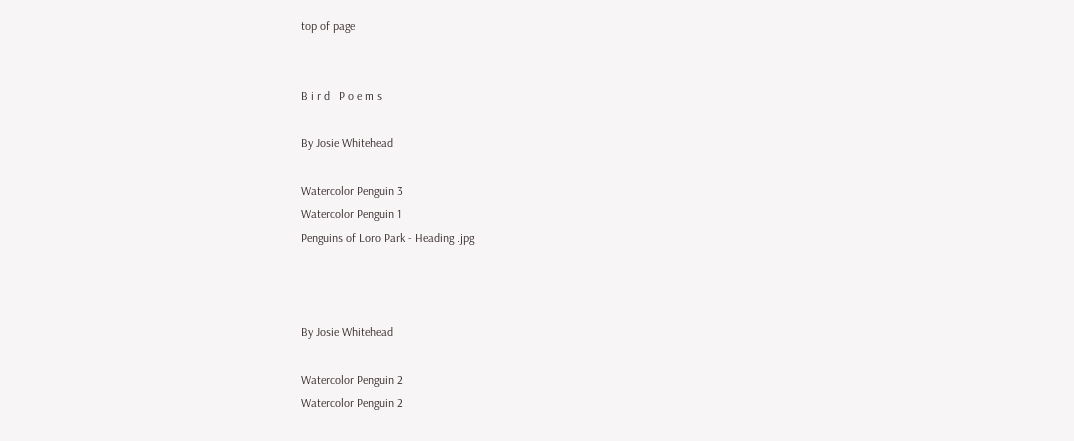top of page


B i r d   P o e m s

By Josie Whitehead

Watercolor Penguin 3
Watercolor Penguin 1
Penguins of Loro Park - Heading .jpg



By Josie Whitehead

Watercolor Penguin 2
Watercolor Penguin 2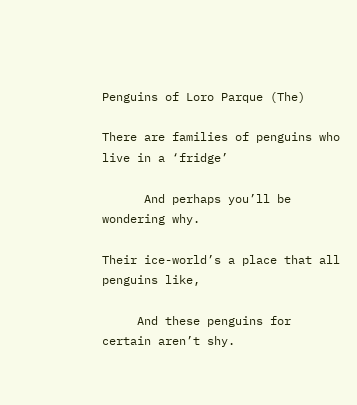Penguins of Loro Parque (The)

There are families of penguins who live in a ‘fridge’

      And perhaps you’ll be wondering why.

Their ice-world’s a place that all penguins like,

     And these penguins for certain aren’t shy.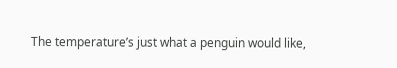The temperature’s just what a penguin would like,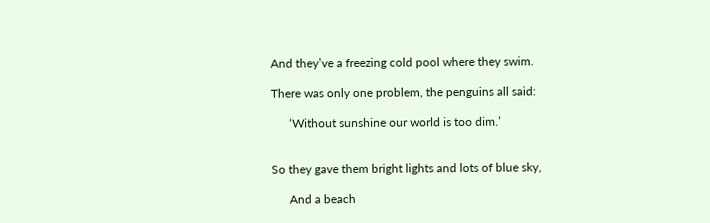And they’ve a freezing cold pool where they swim.

There was only one problem, the penguins all said:

      ‘Without sunshine our world is too dim.’


So they gave them bright lights and lots of blue sky,

      And a beach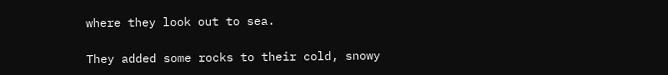where they look out to sea.

They added some rocks to their cold, snowy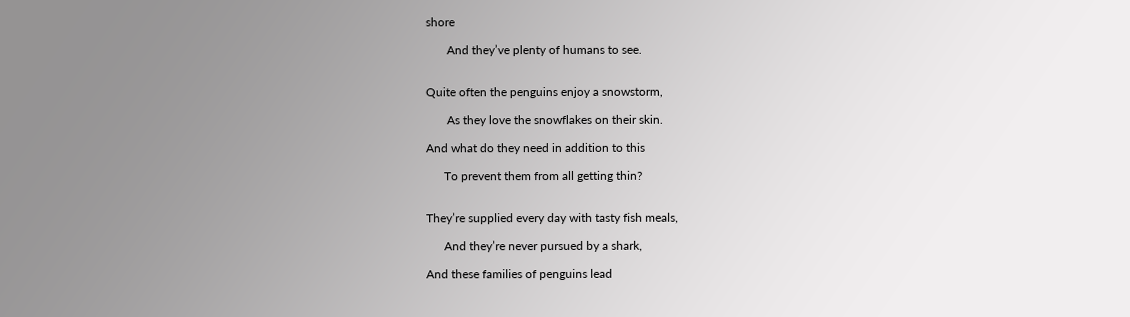shore

       And they’ve plenty of humans to see.


Quite often the penguins enjoy a snowstorm,

       As they love the snowflakes on their skin.

And what do they need in addition to this

      To prevent them from all getting thin?


They’re supplied every day with tasty fish meals,

      And they’re never pursued by a shark,

And these families of penguins lead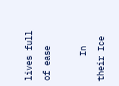lives full of ease

     In their Ice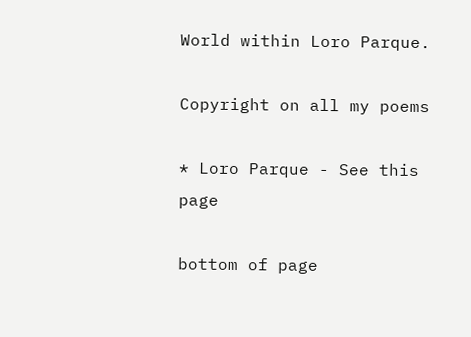World within Loro Parque.

Copyright on all my poems

* Loro Parque - See this page

bottom of page